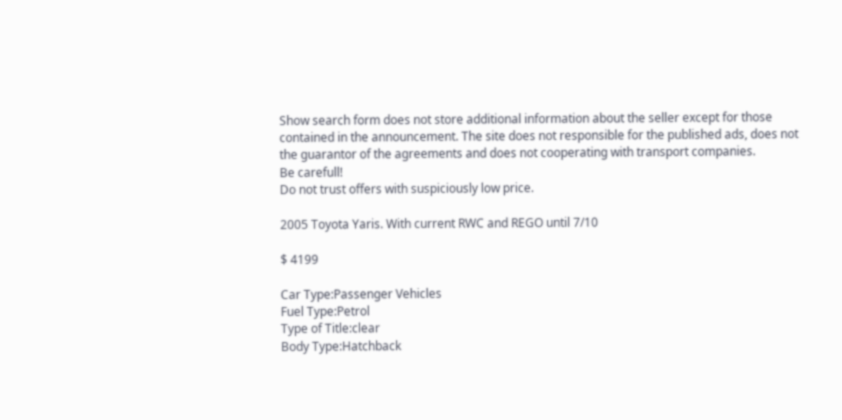Show search form does not store additional information about the seller except for those contained in the announcement. The site does not responsible for the published ads, does not the guarantor of the agreements and does not cooperating with transport companies.
Be carefull!
Do not trust offers with suspiciously low price.

2005 Toyota Yaris. With current RWC and REGO until 7/10

$ 4199

Car Type:Passenger Vehicles
Fuel Type:Petrol
Type of Title:clear
Body Type:Hatchback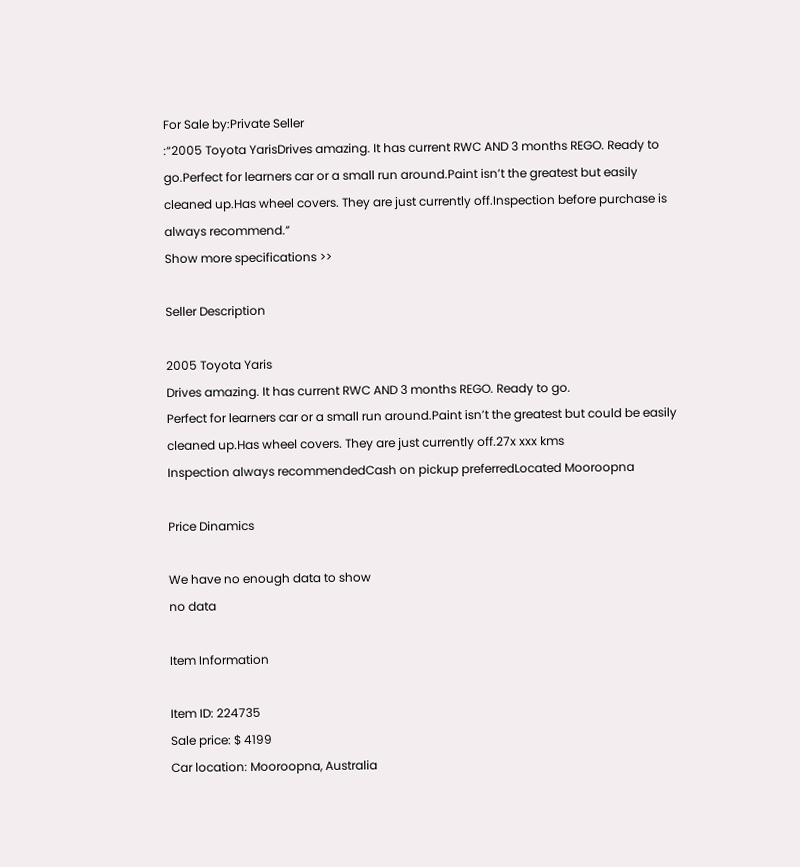For Sale by:Private Seller
:“2005 Toyota YarisDrives amazing. It has current RWC AND 3 months REGO. Ready to go.Perfect for learners car or a small run around.Paint isn’t the greatest but easily cleaned up.Has wheel covers. They are just currently off.Inspection before purchase is always recommend.”
Show more specifications >>

Seller Description

2005 Toyota Yaris
Drives amazing. It has current RWC AND 3 months REGO. Ready to go.
Perfect for learners car or a small run around.Paint isn’t the greatest but could be easily cleaned up.Has wheel covers. They are just currently off.27x xxx kms
Inspection always recommendedCash on pickup preferredLocated Mooroopna

Price Dinamics

We have no enough data to show
no data

Item Information

Item ID: 224735
Sale price: $ 4199
Car location: Mooroopna, Australia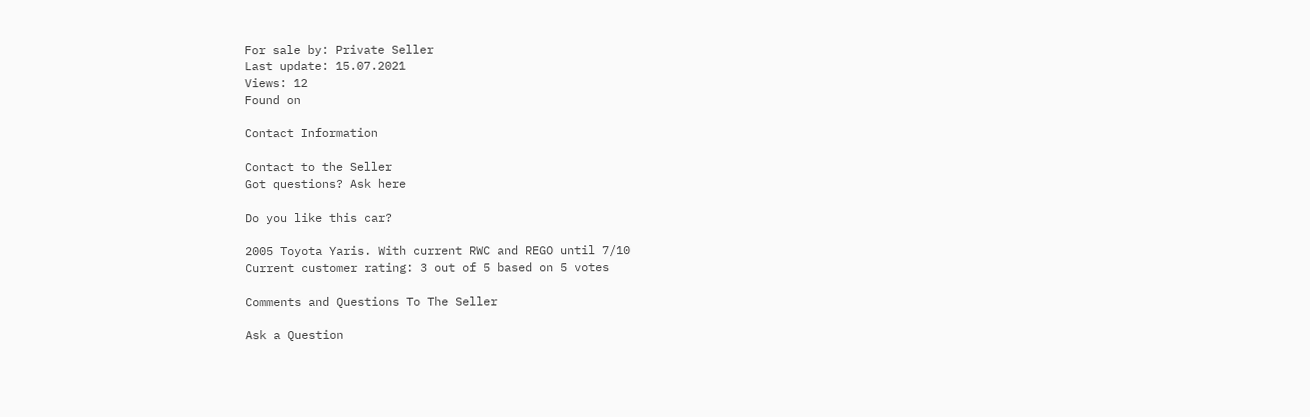For sale by: Private Seller
Last update: 15.07.2021
Views: 12
Found on

Contact Information

Contact to the Seller
Got questions? Ask here

Do you like this car?

2005 Toyota Yaris. With current RWC and REGO until 7/10
Current customer rating: 3 out of 5 based on 5 votes

Comments and Questions To The Seller

Ask a Question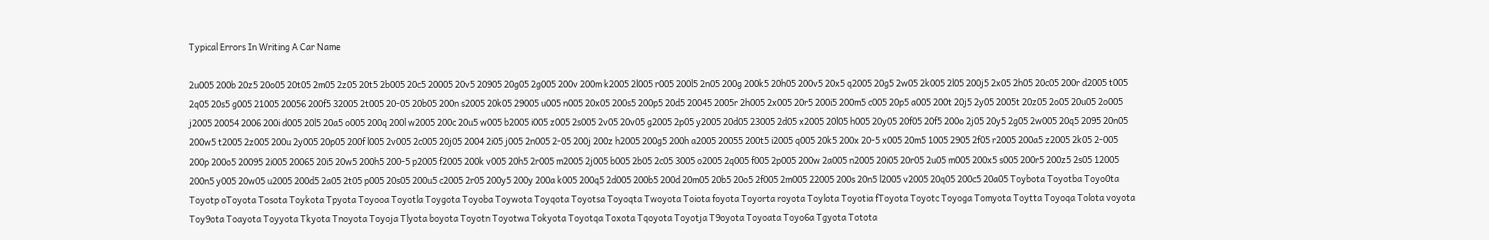Typical Errors In Writing A Car Name

2u005 200b 20z5 20o05 20t05 2m05 2z05 20t5 2b005 20c5 20005 20v5 20905 20g05 2g005 200v 200m k2005 2l005 r005 200l5 2n05 200g 200k5 20h05 200v5 20x5 q2005 20g5 2w05 2k005 2l05 200j5 2x05 2h05 20c05 200r d2005 t005 2q05 20s5 g005 21005 20056 200f5 32005 2t005 20-05 20b05 200n s2005 20k05 29005 u005 n005 20x05 200s5 200p5 20d5 20045 2005r 2h005 2x005 20r5 200i5 200m5 c005 20p5 a005 200t 20j5 2y05 2005t 20z05 2o05 20u05 2o005 j2005 20054 2006 200i d005 20l5 20a5 o005 200q 200l w2005 200c 20u5 w005 b2005 i005 z005 2s005 2v05 20v05 g2005 2p05 y2005 20d05 23005 2d05 x2005 20l05 h005 20y05 20f05 20f5 200o 2j05 20y5 2g05 2w005 20q5 2095 20n05 200w5 t2005 2z005 200u 2y005 20p05 200f l005 2v005 2c005 20j05 2004 2i05 j005 2n005 2-05 200j 200z h2005 200g5 200h a2005 20055 200t5 i2005 q005 20k5 200x 20-5 x005 20m5 1005 2905 2f05 r2005 200a5 z2005 2k05 2-005 200p 200o5 20095 2i005 20065 20i5 20w5 200h5 200-5 p2005 f2005 200k v005 20h5 2r005 m2005 2j005 b005 2b05 2c05 3005 o2005 2q005 f005 2p005 200w 2a005 n2005 20i05 20r05 2u05 m005 200x5 s005 200r5 200z5 2s05 12005 200n5 y005 20w05 u2005 200d5 2a05 2t05 p005 20s05 200u5 c2005 2r05 200y5 200y 200a k005 200q5 2d005 200b5 200d 20m05 20b5 20o5 2f005 2m005 22005 200s 20n5 l2005 v2005 20q05 200c5 20a05 Toybota Toyotba Toyo0ta Toyotp oToyota Tosota Toykota Tpyota Toyooa Toyotla Toygota Toyoba Toywota Toyqota Toyotsa Toyoqta Twoyota Toiota foyota Toyorta royota Toylota Toyotia fToyota Toyotc Toyoga Tomyota Toytta Toyoqa Tolota voyota Toy9ota Toayota Toyyota Tkyota Tnoyota Toyoja Tlyota boyota Toyotn Toyotwa Tokyota Toyotqa Toxota Tqoyota Toyotja T9oyota Toyoata Toyo6a Tgyota Totota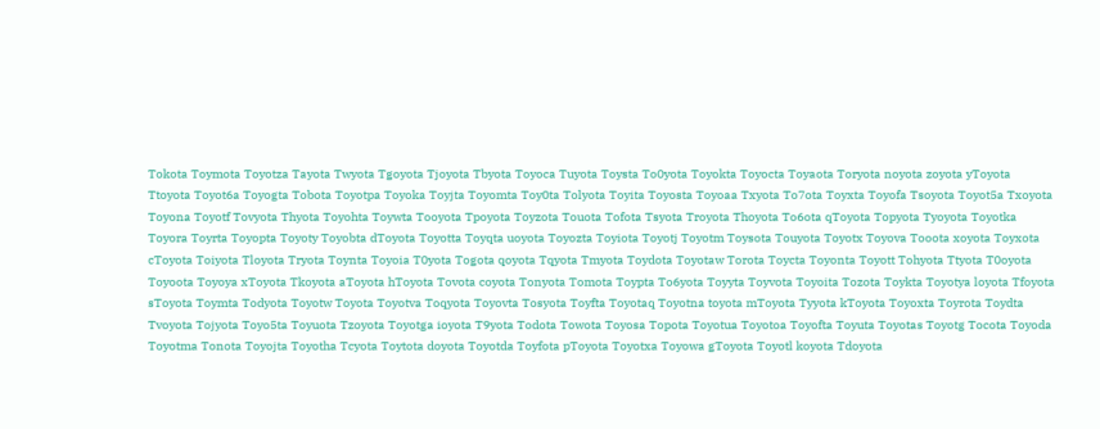Tokota Toymota Toyotza Tayota Twyota Tgoyota Tjoyota Tbyota Toyoca Tuyota Toysta To0yota Toyokta Toyocta Toyaota Toryota noyota zoyota yToyota Ttoyota Toyot6a Toyogta Tobota Toyotpa Toyoka Toyjta Toyomta Toy0ta Tolyota Toyita Toyosta Toyoaa Txyota To7ota Toyxta Toyofa Tsoyota Toyot5a Txoyota Toyona Toyotf Tovyota Thyota Toyohta Toywta Tooyota Tpoyota Toyzota Touota Tofota Tsyota Troyota Thoyota To6ota qToyota Topyota Tyoyota Toyotka Toyora Toyrta Toyopta Toyoty Toyobta dToyota Toyotta Toyqta uoyota Toyozta Toyiota Toyotj Toyotm Toysota Touyota Toyotx Toyova Tooota xoyota Toyxota cToyota Toiyota Tloyota Tryota Toynta Toyoia T0yota Togota qoyota Tqyota Tmyota Toydota Toyotaw Torota Toycta Toyonta Toyott Tohyota Ttyota T0oyota Toyoota Toyoya xToyota Tkoyota aToyota hToyota Tovota coyota Tonyota Tomota Toypta To6yota Toyyta Toyvota Toyoita Tozota Toykta Toyotya loyota Tfoyota sToyota Toymta Todyota Toyotw Toyota Toyotva Toqyota Toyovta Tosyota Toyfta Toyotaq Toyotna toyota mToyota Tyyota kToyota Toyoxta Toyrota Toydta Tvoyota Tojyota Toyo5ta Toyuota Tzoyota Toyotga ioyota T9yota Todota Towota Toyosa Topota Toyotua Toyotoa Toyofta Toyuta Toyotas Toyotg Tocota Toyoda Toyotma Tonota Toyojta Toyotha Tcyota Toytota doyota Toyotda Toyfota pToyota Toyotxa Toyowa gToyota Toyotl koyota Tdoyota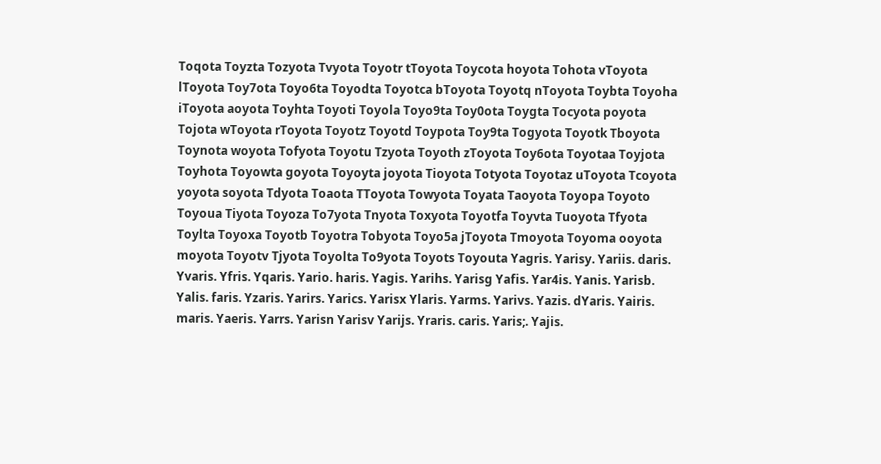Toqota Toyzta Tozyota Tvyota Toyotr tToyota Toycota hoyota Tohota vToyota lToyota Toy7ota Toyo6ta Toyodta Toyotca bToyota Toyotq nToyota Toybta Toyoha iToyota aoyota Toyhta Toyoti Toyola Toyo9ta Toy0ota Toygta Tocyota poyota Tojota wToyota rToyota Toyotz Toyotd Toypota Toy9ta Togyota Toyotk Tboyota Toynota woyota Tofyota Toyotu Tzyota Toyoth zToyota Toy6ota Toyotaa Toyjota Toyhota Toyowta goyota Toyoyta joyota Tioyota Totyota Toyotaz uToyota Tcoyota yoyota soyota Tdyota Toaota TToyota Towyota Toyata Taoyota Toyopa Toyoto Toyoua Tiyota Toyoza To7yota Tnyota Toxyota Toyotfa Toyvta Tuoyota Tfyota Toylta Toyoxa Toyotb Toyotra Tobyota Toyo5a jToyota Tmoyota Toyoma ooyota moyota Toyotv Tjyota Toyolta To9yota Toyots Toyouta Yagris. Yarisy. Yariis. daris. Yvaris. Yfris. Yqaris. Yario. haris. Yagis. Yarihs. Yarisg Yafis. Yar4is. Yanis. Yarisb. Yalis. faris. Yzaris. Yarirs. Yarics. Yarisx Ylaris. Yarms. Yarivs. Yazis. dYaris. Yairis. maris. Yaeris. Yarrs. Yarisn Yarisv Yarijs. Yraris. caris. Yaris;. Yajis.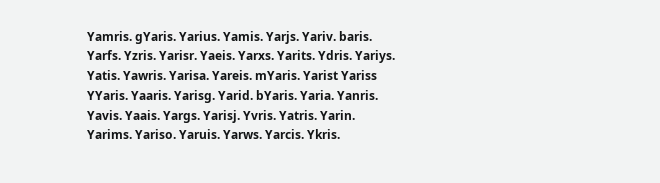Yamris. gYaris. Yarius. Yamis. Yarjs. Yariv. baris. Yarfs. Yzris. Yarisr. Yaeis. Yarxs. Yarits. Ydris. Yariys. Yatis. Yawris. Yarisa. Yareis. mYaris. Yarist Yariss YYaris. Yaaris. Yarisg. Yarid. bYaris. Yaria. Yanris. Yavis. Yaais. Yargs. Yarisj. Yvris. Yatris. Yarin. Yarims. Yariso. Yaruis. Yarws. Yarcis. Ykris.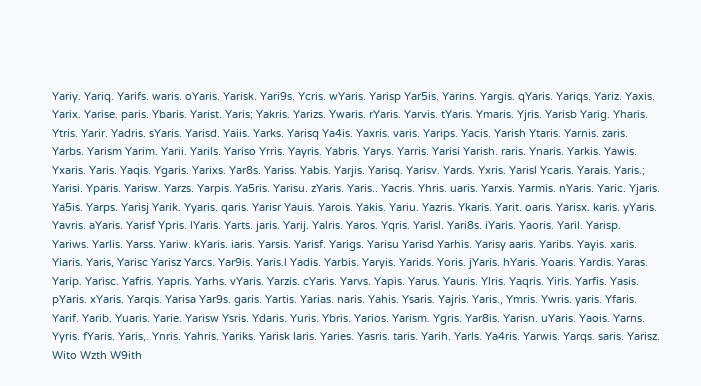Yariy. Yariq. Yarifs. waris. oYaris. Yarisk. Yari9s. Ycris. wYaris. Yarisp Yar5is. Yarins. Yargis. qYaris. Yariqs. Yariz. Yaxis. Yarix. Yarise. paris. Ybaris. Yarist. Yaris; Yakris. Yarizs. Ywaris. rYaris. Yarvis. tYaris. Ymaris. Yjris. Yarisb Yarig. Yharis. Ytris. Yarir. Yadris. sYaris. Yarisd. Yaiis. Yarks. Yarisq Ya4is. Yaxris. varis. Yarips. Yacis. Yarish Ytaris. Yarnis. zaris. Yarbs. Yarism Yarim. Yarii. Yarils. Yariso Yrris. Yayris. Yabris. Yarys. Yarris. Yarisi Yarish. raris. Ynaris. Yarkis. Yawis. Yxaris. Yaris. Yaqis. Ygaris. Yarixs. Yar8s. Yariss. Yabis. Yarjis. Yarisq. Yarisv. Yards. Yxris. Yarisl Ycaris. Yarais. Yaris.; Yarisi. Yparis. Yarisw. Yarzs. Yarpis. Ya5ris. Yarisu. zYaris. Yaris.. Yacris. Yhris. uaris. Yarxis. Yarmis. nYaris. Yaric. Yjaris. Ya5is. Yarps. Yarisj Yarik. Yyaris. qaris. Yarisr Yauis. Yarois. Yakis. Yariu. Yazris. Ykaris. Yarit. oaris. Yarisx. karis. yYaris. Yavris. aYaris. Yarisf Ypris. lYaris. Yarts. jaris. Yarij. Yalris. Yaros. Yqris. Yarisl. Yari8s. iYaris. Yaoris. Yaril. Yarisp. Yariws. Yarlis. Yarss. Yariw. kYaris. iaris. Yarsis. Yarisf. Yarigs. Yarisu Yarisd Yarhis. Yarisy aaris. Yaribs. Yayis. xaris. Yiaris. Yaris, Yarisc Yarisz Yarcs. Yar9is. Yaris.l Yadis. Yarbis. Yaryis. Yarids. Yoris. jYaris. hYaris. Yoaris. Yardis. Yaras. Yarip. Yarisc. Yafris. Yapris. Yarhs. vYaris. Yarzis. cYaris. Yarvs. Yapis. Yarus. Yauris. Ylris. Yaqris. Yiris. Yarfis. Yasis. pYaris. xYaris. Yarqis. Yarisa Yar9s. garis. Yartis. Yarias. naris. Yahis. Ysaris. Yajris. Yaris., Ymris. Ywris. yaris. Yfaris. Yarif. Yarib. Yuaris. Yarie. Yarisw Ysris. Ydaris. Yuris. Ybris. Yarios. Yarism. Ygris. Yar8is. Yarisn. uYaris. Yaois. Yarns. Yyris. fYaris. Yaris,. Ynris. Yahris. Yariks. Yarisk laris. Yaries. Yasris. taris. Yarih. Yarls. Ya4ris. Yarwis. Yarqs. saris. Yarisz. Wito Wzth W9ith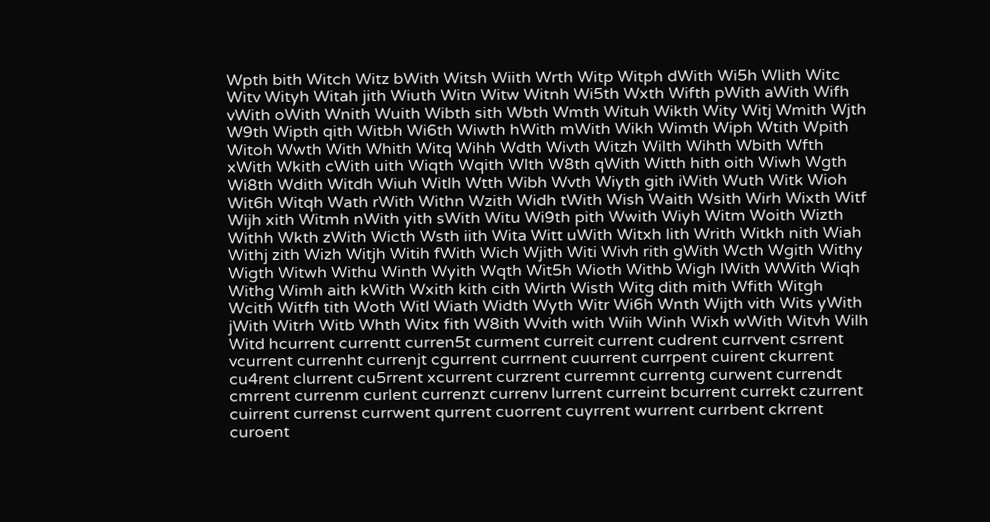Wpth bith Witch Witz bWith Witsh Wiith Wrth Witp Witph dWith Wi5h Wlith Witc Witv Wityh Witah jith Wiuth Witn Witw Witnh Wi5th Wxth Wifth pWith aWith Wifh vWith oWith Wnith Wuith Wibth sith Wbth Wmth Wituh Wikth Wity Witj Wmith Wjth W9th Wipth qith Witbh Wi6th Wiwth hWith mWith Wikh Wimth Wiph Wtith Wpith Witoh Wwth With Whith Witq Wihh Wdth Wivth Witzh Wilth Wihth Wbith Wfth xWith Wkith cWith uith Wiqth Wqith Wlth W8th qWith Witth hith oith Wiwh Wgth Wi8th Wdith Witdh Wiuh Witlh Wtth Wibh Wvth Wiyth gith iWith Wuth Witk Wioh Wit6h Witqh Wath rWith Withn Wzith Widh tWith Wish Waith Wsith Wirh Wixth Witf Wijh xith Witmh nWith yith sWith Witu Wi9th pith Wwith Wiyh Witm Woith Wizth Withh Wkth zWith Wicth Wsth iith Wita Witt uWith Witxh lith Writh Witkh nith Wiah Withj zith Wizh Witjh Witih fWith Wich Wjith Witi Wivh rith gWith Wcth Wgith Withy Wigth Witwh Withu Winth Wyith Wqth Wit5h Wioth Withb Wigh lWith WWith Wiqh Withg Wimh aith kWith Wxith kith cith Wirth Wisth Witg dith mith Wfith Witgh Wcith Witfh tith Woth Witl Wiath Width Wyth Witr Wi6h Wnth Wijth vith Wits yWith jWith Witrh Witb Whth Witx fith W8ith Wvith with Wiih Winh Wixh wWith Witvh Wilh Witd hcurrent currentt curren5t curment curreit current cudrent currvent csrrent vcurrent currenht currenjt cgurrent currnent cuurrent currpent cuirent ckurrent cu4rent clurrent cu5rrent xcurrent curzrent curremnt currentg curwent currendt cmrrent currenm curlent currenzt currenv lurrent curreint bcurrent currekt czurrent cuirrent currenst currwent qurrent cuorrent cuyrrent wurrent currbent ckrrent curoent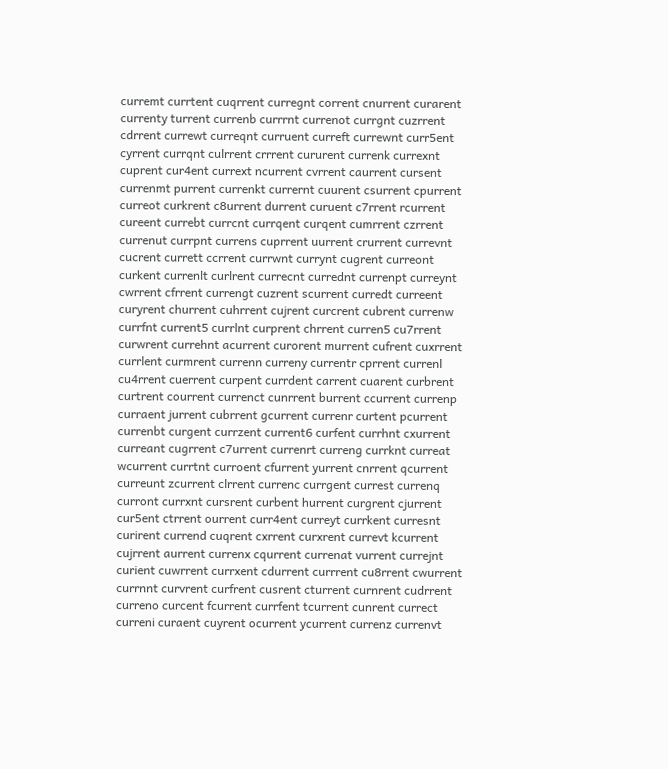curremt currtent cuqrrent curregnt corrent cnurrent curarent currenty turrent currenb currrnt currenot currgnt cuzrrent cdrrent currewt curreqnt curruent curreft currewnt curr5ent cyrrent currqnt culrrent crrrent cururent currenk currexnt cuprent cur4ent currext ncurrent cvrrent caurrent cursent currenmt purrent currenkt currernt cuurent csurrent cpurrent curreot curkrent c8urrent durrent curuent c7rrent rcurrent cureent currebt currcnt currqent curqent cumrrent czrrent currenut currpnt currens cuprrent uurrent crurrent currevnt cucrent currett ccrrent currwnt currynt cugrent curreont curkent currenlt curlrent currecnt currednt currenpt curreynt cwrrent cfrrent currengt cuzrent scurrent curredt curreent curyrent churrent cuhrrent cujrent curcrent cubrent currenw currfnt current5 currlnt curprent chrrent curren5 cu7rrent curwrent currehnt acurrent curorent murrent cufrent cuxrrent currlent curmrent currenn curreny currentr cprrent currenl cu4rrent cuerrent curpent currdent carrent cuarent curbrent curtrent courrent currenct cunrrent burrent ccurrent currenp curraent jurrent cubrrent gcurrent currenr curtent pcurrent currenbt curgent currzent current6 curfent currhnt cxurrent curreant cugrrent c7urrent currenrt curreng currknt curreat wcurrent currtnt curroent cfurrent yurrent cnrrent qcurrent curreunt zcurrent clrrent currenc currgent currest currenq curront currxnt cursrent curbent hurrent curgrent cjurrent cur5ent ctrrent ourrent curr4ent curreyt currkent curresnt curirent currend cuqrent cxrrent curxrent currevt kcurrent cujrrent aurrent currenx cqurrent currenat vurrent currejnt curient cuwrrent currxent cdurrent currrent cu8rrent cwurrent currnnt curvrent curfrent cusrent cturrent curnrent cudrrent curreno curcent fcurrent currfent tcurrent cunrent currect curreni curaent cuyrent ocurrent ycurrent currenz currenvt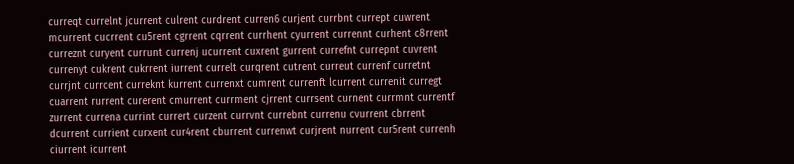curreqt currelnt jcurrent culrent curdrent curren6 curjent currbnt currept cuwrent mcurrent cucrrent cu5rent cgrrent cqrrent currhent cyurrent currennt curhent c8rrent curreznt curyent currunt currenj ucurrent cuxrent gurrent currefnt currepnt cuvrent currenyt cukrent cukrrent iurrent currelt curqrent cutrent curreut currenf curretnt currjnt currcent curreknt kurrent currenxt cumrent currenft lcurrent currenit curregt cuarrent rurrent curerent cmurrent currment cjrrent currsent curnent currmnt currentf zurrent currena currint currert curzent currvnt currebnt currenu cvurrent cbrrent dcurrent currient curxent cur4rent cburrent currenwt curjrent nurrent cur5rent currenh ciurrent icurrent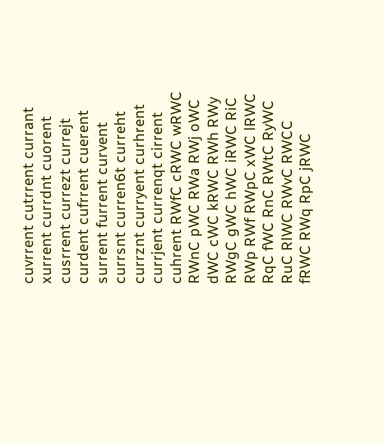cuvrrent cutrrent currant xurrent currdnt cuorent cusrrent currezt currejt curdent cufrrent cuerent surrent furrent curvent currsnt curren6t curreht currznt curryent curhrent currjent currenqt cirrent cuhrent RWfC cRWC wRWC RWnC pWC RWa RWj oWC dWC cWC kRWC RWh RWy RWgC gWC hWC iRWC RiC RWp RWf RWpC xWC lRWC RqC fWC RnC RWtC RyWC RuC RlWC RWvC RWCC fRWC RWq RpC jRWC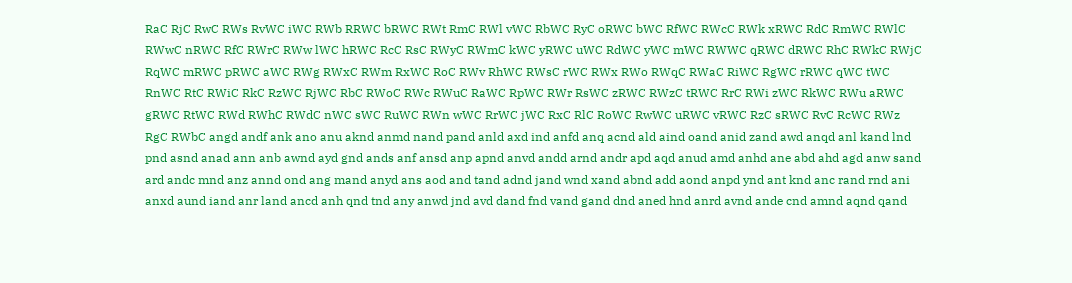RaC RjC RwC RWs RvWC iWC RWb RRWC bRWC RWt RmC RWl vWC RbWC RyC oRWC bWC RfWC RWcC RWk xRWC RdC RmWC RWlC RWwC nRWC RfC RWrC RWw lWC hRWC RcC RsC RWyC RWmC kWC yRWC uWC RdWC yWC mWC RWWC qRWC dRWC RhC RWkC RWjC RqWC mRWC pRWC aWC RWg RWxC RWm RxWC RoC RWv RhWC RWsC rWC RWx RWo RWqC RWaC RiWC RgWC rRWC qWC tWC RnWC RtC RWiC RkC RzWC RjWC RbC RWoC RWc RWuC RaWC RpWC RWr RsWC zRWC RWzC tRWC RrC RWi zWC RkWC RWu aRWC gRWC RtWC RWd RWhC RWdC nWC sWC RuWC RWn wWC RrWC jWC RxC RlC RoWC RwWC uRWC vRWC RzC sRWC RvC RcWC RWz RgC RWbC angd andf ank ano anu aknd anmd nand pand anld axd ind anfd anq acnd ald aind oand anid zand awd anqd anl kand lnd pnd asnd anad ann anb awnd ayd gnd ands anf ansd anp apnd anvd andd arnd andr apd aqd anud amd anhd ane abd ahd agd anw sand ard andc mnd anz annd ond ang mand anyd ans aod and tand adnd jand wnd xand abnd add aond anpd ynd ant knd anc rand rnd ani anxd aund iand anr land ancd anh qnd tnd any anwd jnd avd dand fnd vand gand dnd aned hnd anrd avnd ande cnd amnd aqnd qand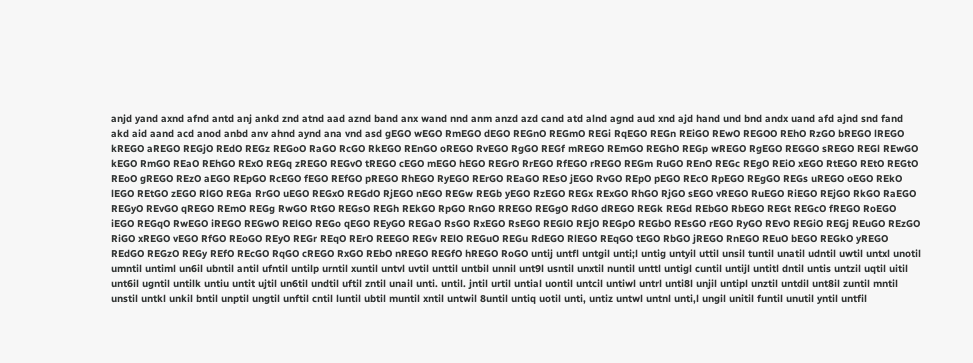anjd yand axnd afnd antd anj ankd znd atnd aad aznd band anx wand nnd anm anzd azd cand atd alnd agnd aud xnd ajd hand und bnd andx uand afd ajnd snd fand akd aid aand acd anod anbd anv ahnd aynd ana vnd asd gEGO wEGO RmEGO dEGO REGnO REGmO REGi RqEGO REGn REiGO REwO REGOO REhO RzGO bREGO lREGO kREGO aREGO REGjO REdO REGz REGoO RaGO RcGO RkEGO REnGO oREGO RvEGO RgGO REGf mREGO REmGO REGhO REGp wREGO RgEGO REGGO sREGO REGl REwGO kEGO RmGO REaO REhGO RExO REGq zREGO REGvO tREGO cEGO mEGO hEGO REGrO RrEGO RfEGO rREGO REGm RuGO REnO REGc REgO REiO xEGO RtEGO REtO REGtO REoO gREGO REzO aEGO REpGO RcEGO fEGO REfGO pREGO RhEGO RyEGO RErGO REaGO REsO jEGO RvGO REpO pEGO REcO RpEGO REgGO REGs uREGO oEGO REkO lEGO REtGO zEGO RlGO REGa RrGO uEGO REGxO REGdO RjEGO nEGO REGw REGb yEGO RzEGO REGx RExGO RhGO RjGO sEGO vREGO RuEGO RiEGO REjGO RkGO RaEGO REGyO REvGO qREGO REmO REGg RwGO RtGO REGsO REGh REkGO RpGO RnGO RREGO REGgO RdGO dREGO REGk REGd REbGO RbEGO REGt REGcO fREGO RoEGO iEGO REGqO RwEGO iREGO REGwO RElGO REGo qEGO REyGO REGaO RsGO RxEGO RsEGO REGlO REjO REGpO REGbO REsGO rEGO RyGO REvO REGiO REGj REuGO REzGO RiGO xREGO vEGO RfGO REoGO REyO REGr REqO RErO REEGO REGv RElO REGuO REGu RdEGO RlEGO REqGO tEGO RbGO jREGO RnEGO REuO bEGO REGkO yREGO REdGO REGzO REGy REfO REcGO RqGO cREGO RxGO REbO nREGO REGfO hREGO RoGO untij untfl untgil unti;l untig untyil uttil unsil tuntil unatil udntil uwtil untxl unotil umntil untiml un6il ubntil antil ufntil untilp urntil xuntil untvl uvtil unttil untbil unnil unt9l usntil unxtil nuntil unttl untigl cuntil untijl untitl dntil untis untzil uqtil uitil unt6il ugntil untilk untiu untit ujtil un6til undtil uftil zntil unail unti. until. jntil urtil untial uontil untcil untiwl untrl unti8l unjil untipl unztil untdil unt8il zuntil mntil unstil untkl unkil bntil unptil ungtil unftil cntil luntil ubtil muntil xntil untwil 8until untiq uotil unti, untiz untwl untnl unti,l ungil unitil funtil unutil yntil untfil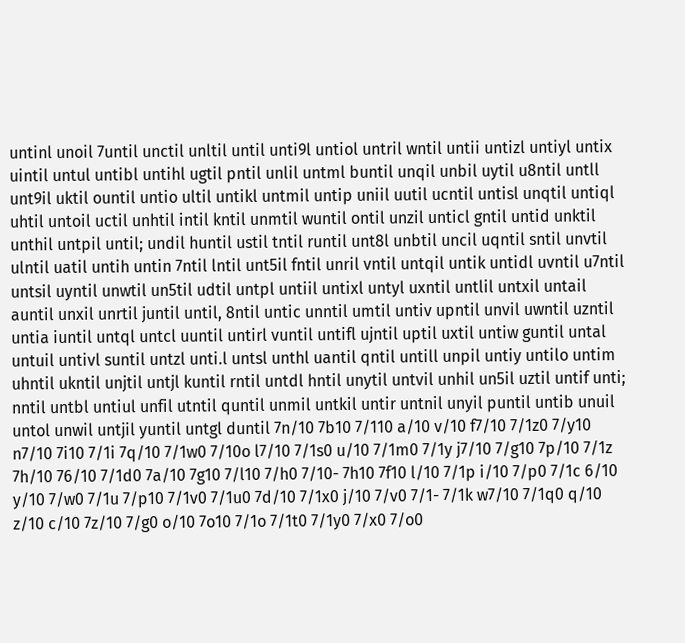untinl unoil 7until unctil unltil until unti9l untiol untril wntil untii untizl untiyl untix uintil untul untibl untihl ugtil pntil unlil untml buntil unqil unbil uytil u8ntil untll unt9il uktil ountil untio ultil untikl untmil untip uniil uutil ucntil untisl unqtil untiql uhtil untoil uctil unhtil intil kntil unmtil wuntil ontil unzil unticl gntil untid unktil unthil untpil until; undil huntil ustil tntil runtil unt8l unbtil uncil uqntil sntil unvtil ulntil uatil untih untin 7ntil lntil unt5il fntil unril vntil untqil untik untidl uvntil u7ntil untsil uyntil unwtil un5til udtil untpl untiil untixl untyl uxntil untlil untxil untail auntil unxil unrtil juntil until, 8ntil untic unntil umtil untiv upntil unvil uwntil uzntil untia iuntil untql untcl uuntil untirl vuntil untifl ujntil uptil uxtil untiw guntil untal untuil untivl suntil untzl unti.l untsl unthl uantil qntil untill unpil untiy untilo untim uhntil ukntil unjtil untjl kuntil rntil untdl hntil unytil untvil unhil un5il uztil untif unti; nntil untbl untiul unfil utntil quntil unmil untkil untir untnil unyil puntil untib unuil untol unwil untjil yuntil untgl duntil 7n/10 7b10 7/110 a/10 v/10 f7/10 7/1z0 7/y10 n7/10 7i10 7/1i 7q/10 7/1w0 7/10o l7/10 7/1s0 u/10 7/1m0 7/1y j7/10 7/g10 7p/10 7/1z 7h/10 76/10 7/1d0 7a/10 7g10 7/l10 7/h0 7/10- 7h10 7f10 l/10 7/1p i/10 7/p0 7/1c 6/10 y/10 7/w0 7/1u 7/p10 7/1v0 7/1u0 7d/10 7/1x0 j/10 7/v0 7/1- 7/1k w7/10 7/1q0 q/10 z/10 c/10 7z/10 7/g0 o/10 7o10 7/1o 7/1t0 7/1y0 7/x0 7/o0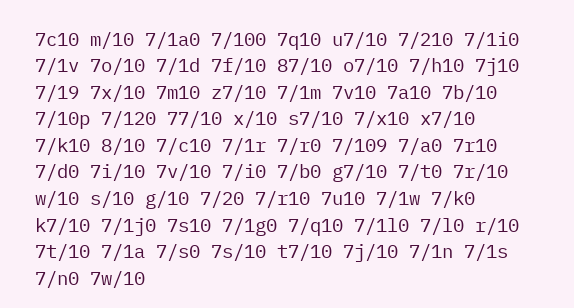7c10 m/10 7/1a0 7/100 7q10 u7/10 7/210 7/1i0 7/1v 7o/10 7/1d 7f/10 87/10 o7/10 7/h10 7j10 7/19 7x/10 7m10 z7/10 7/1m 7v10 7a10 7b/10 7/10p 7/120 77/10 x/10 s7/10 7/x10 x7/10 7/k10 8/10 7/c10 7/1r 7/r0 7/109 7/a0 7r10 7/d0 7i/10 7v/10 7/i0 7/b0 g7/10 7/t0 7r/10 w/10 s/10 g/10 7/20 7/r10 7u10 7/1w 7/k0 k7/10 7/1j0 7s10 7/1g0 7/q10 7/1l0 7/l0 r/10 7t/10 7/1a 7/s0 7s/10 t7/10 7j/10 7/1n 7/1s 7/n0 7w/10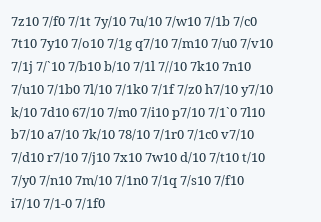7z10 7/f0 7/1t 7y/10 7u/10 7/w10 7/1b 7/c0 7t10 7y10 7/o10 7/1g q7/10 7/m10 7/u0 7/v10 7/1j 7/`10 7/b10 b/10 7/1l 7//10 7k10 7n10 7/u10 7/1b0 7l/10 7/1k0 7/1f 7/z0 h7/10 y7/10 k/10 7d10 67/10 7/m0 7/i10 p7/10 7/1`0 7l10 b7/10 a7/10 7k/10 78/10 7/1r0 7/1c0 v7/10 7/d10 r7/10 7/j10 7x10 7w10 d/10 7/t10 t/10 7/y0 7/n10 7m/10 7/1n0 7/1q 7/s10 7/f10 i7/10 7/1-0 7/1f0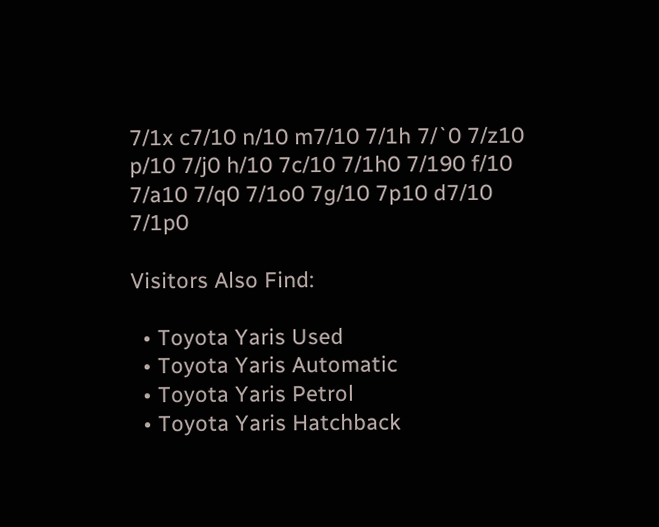7/1x c7/10 n/10 m7/10 7/1h 7/`0 7/z10 p/10 7/j0 h/10 7c/10 7/1h0 7/190 f/10 7/a10 7/q0 7/1o0 7g/10 7p10 d7/10 7/1p0

Visitors Also Find:

  • Toyota Yaris Used
  • Toyota Yaris Automatic
  • Toyota Yaris Petrol
  • Toyota Yaris Hatchback